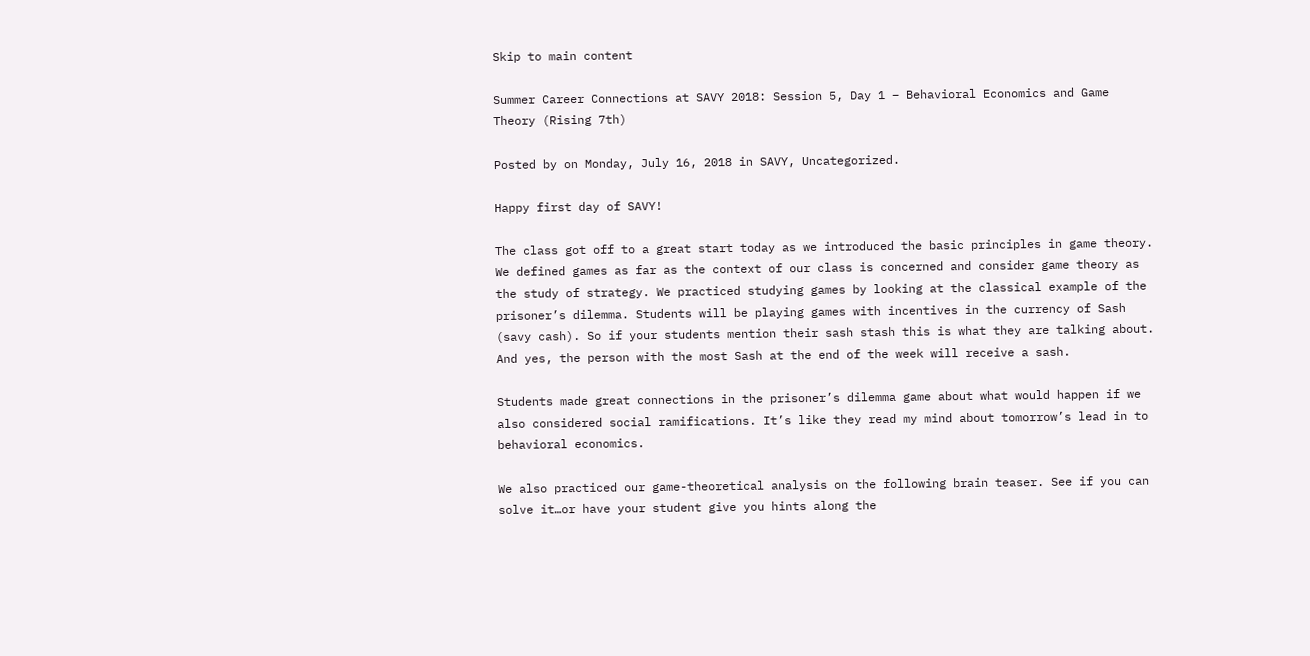Skip to main content

Summer Career Connections at SAVY 2018: Session 5, Day 1 – Behavioral Economics and Game Theory (Rising 7th)

Posted by on Monday, July 16, 2018 in SAVY, Uncategorized.

Happy first day of SAVY!

The class got off to a great start today as we introduced the basic principles in game theory. We defined games as far as the context of our class is concerned and consider game theory as the study of strategy. We practiced studying games by looking at the classical example of the prisoner’s dilemma. Students will be playing games with incentives in the currency of Sash (savy cash). So if your students mention their sash stash this is what they are talking about. And yes, the person with the most Sash at the end of the week will receive a sash.

Students made great connections in the prisoner’s dilemma game about what would happen if we also considered social ramifications. It’s like they read my mind about tomorrow’s lead in to behavioral economics.

We also practiced our game-theoretical analysis on the following brain teaser. See if you can solve it…or have your student give you hints along the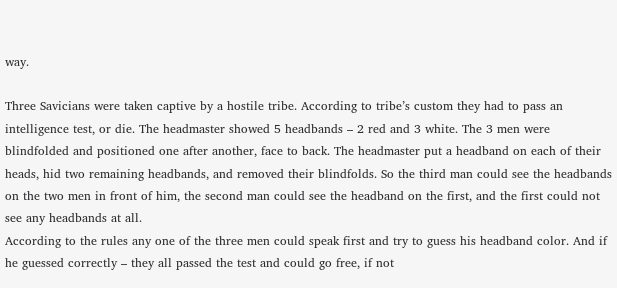way.

Three Savicians were taken captive by a hostile tribe. According to tribe’s custom they had to pass an intelligence test, or die. The headmaster showed 5 headbands – 2 red and 3 white. The 3 men were blindfolded and positioned one after another, face to back. The headmaster put a headband on each of their heads, hid two remaining headbands, and removed their blindfolds. So the third man could see the headbands on the two men in front of him, the second man could see the headband on the first, and the first could not see any headbands at all.
According to the rules any one of the three men could speak first and try to guess his headband color. And if he guessed correctly – they all passed the test and could go free, if not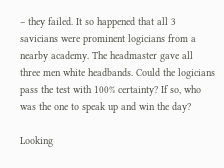– they failed. It so happened that all 3 savicians were prominent logicians from a nearby academy. The headmaster gave all three men white headbands. Could the logicians pass the test with 100% certainty? If so, who was the one to speak up and win the day?

Looking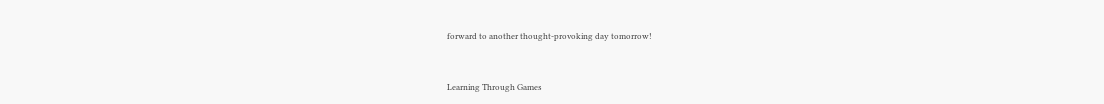forward to another thought-provoking day tomorrow!


Learning Through Games